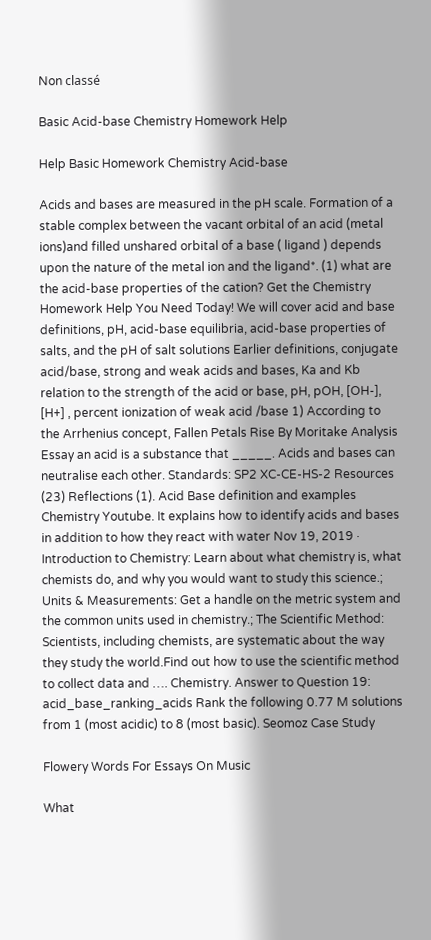Non classé

Basic Acid-base Chemistry Homework Help

Help Basic Homework Chemistry Acid-base

Acids and bases are measured in the pH scale. Formation of a stable complex between the vacant orbital of an acid (metal ions)and filled unshared orbital of a base ( ligand ) depends upon the nature of the metal ion and the ligand*. (1) what are the acid-base properties of the cation? Get the Chemistry Homework Help You Need Today! We will cover acid and base definitions, pH, acid-base equilibria, acid-base properties of salts, and the pH of salt solutions Earlier definitions, conjugate acid/base, strong and weak acids and bases, Ka and Kb relation to the strength of the acid or base, pH, pOH, [OH-], [H+] , percent ionization of weak acid /base 1) According to the Arrhenius concept, Fallen Petals Rise By Moritake Analysis Essay an acid is a substance that _____. Acids and bases can neutralise each other. Standards: SP2 XC-CE-HS-2 Resources (23) Reflections (1). Acid Base definition and examples Chemistry Youtube. It explains how to identify acids and bases in addition to how they react with water Nov 19, 2019 · Introduction to Chemistry: Learn about what chemistry is, what chemists do, and why you would want to study this science.; Units & Measurements: Get a handle on the metric system and the common units used in chemistry.; The Scientific Method: Scientists, including chemists, are systematic about the way they study the world.Find out how to use the scientific method to collect data and …. Chemistry. Answer to Question 19: acid_base_ranking_acids Rank the following 0.77 M solutions from 1 (most acidic) to 8 (most basic). Seomoz Case Study

Flowery Words For Essays On Music

What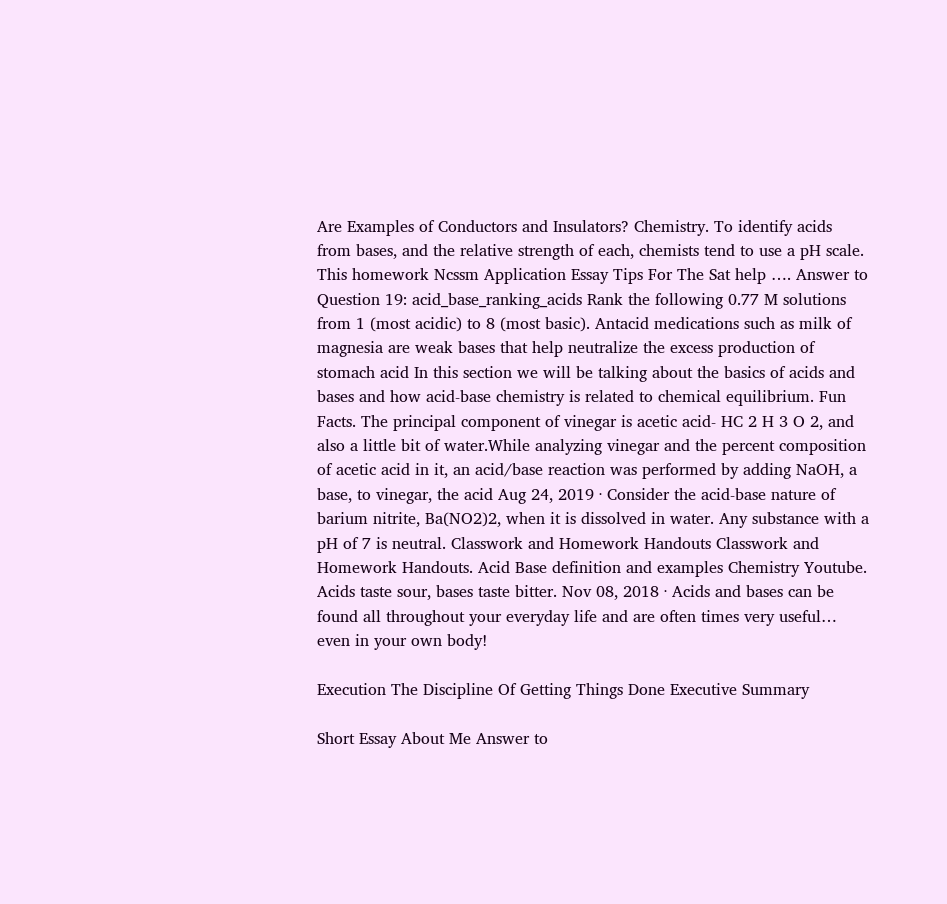Are Examples of Conductors and Insulators? Chemistry. To identify acids from bases, and the relative strength of each, chemists tend to use a pH scale. This homework Ncssm Application Essay Tips For The Sat help …. Answer to Question 19: acid_base_ranking_acids Rank the following 0.77 M solutions from 1 (most acidic) to 8 (most basic). Antacid medications such as milk of magnesia are weak bases that help neutralize the excess production of stomach acid In this section we will be talking about the basics of acids and bases and how acid-base chemistry is related to chemical equilibrium. Fun Facts. The principal component of vinegar is acetic acid- HC 2 H 3 O 2, and also a little bit of water.While analyzing vinegar and the percent composition of acetic acid in it, an acid/base reaction was performed by adding NaOH, a base, to vinegar, the acid Aug 24, 2019 · Consider the acid-base nature of barium nitrite, Ba(NO2)2, when it is dissolved in water. Any substance with a pH of 7 is neutral. Classwork and Homework Handouts Classwork and Homework Handouts. Acid Base definition and examples Chemistry Youtube. Acids taste sour, bases taste bitter. Nov 08, 2018 · Acids and bases can be found all throughout your everyday life and are often times very useful… even in your own body!

Execution The Discipline Of Getting Things Done Executive Summary

Short Essay About Me Answer to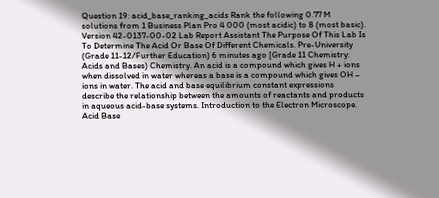Question 19: acid_base_ranking_acids Rank the following 0.77 M solutions from 1 Business Plan Pro 4 000 (most acidic) to 8 (most basic). Version 42-0137-00-02 Lab Report Assistant The Purpose Of This Lab Is To Determine The Acid Or Base Of Different Chemicals. Pre-University (Grade 11-12/Further Education) 6 minutes ago [Grade 11 Chemistry: Acids and Bases) Chemistry. An acid is a compound which gives H + ions when dissolved in water whereas a base is a compound which gives OH – ions in water. The acid and base equilibrium constant expressions describe the relationship between the amounts of reactants and products in aqueous acid-base systems. Introduction to the Electron Microscope. Acid Base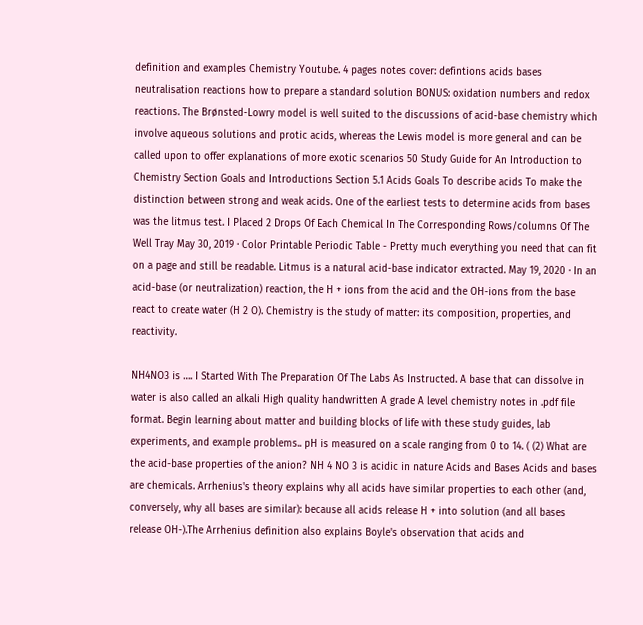definition and examples Chemistry Youtube. 4 pages notes cover: defintions acids bases neutralisation reactions how to prepare a standard solution BONUS: oxidation numbers and redox reactions. The Brønsted-Lowry model is well suited to the discussions of acid-base chemistry which involve aqueous solutions and protic acids, whereas the Lewis model is more general and can be called upon to offer explanations of more exotic scenarios 50 Study Guide for An Introduction to Chemistry Section Goals and Introductions Section 5.1 Acids Goals To describe acids To make the distinction between strong and weak acids. One of the earliest tests to determine acids from bases was the litmus test. I Placed 2 Drops Of Each Chemical In The Corresponding Rows/columns Of The Well Tray May 30, 2019 · Color Printable Periodic Table - Pretty much everything you need that can fit on a page and still be readable. Litmus is a natural acid-base indicator extracted. May 19, 2020 · In an acid-base (or neutralization) reaction, the H + ions from the acid and the OH-ions from the base react to create water (H 2 O). Chemistry is the study of matter: its composition, properties, and reactivity.

NH4NO3 is …. I Started With The Preparation Of The Labs As Instructed. A base that can dissolve in water is also called an alkali High quality handwritten A grade A level chemistry notes in .pdf file format. Begin learning about matter and building blocks of life with these study guides, lab experiments, and example problems.. pH is measured on a scale ranging from 0 to 14. ( (2) What are the acid-base properties of the anion? NH 4 NO 3 is acidic in nature Acids and Bases Acids and bases are chemicals. Arrhenius's theory explains why all acids have similar properties to each other (and, conversely, why all bases are similar): because all acids release H + into solution (and all bases release OH-).The Arrhenius definition also explains Boyle's observation that acids and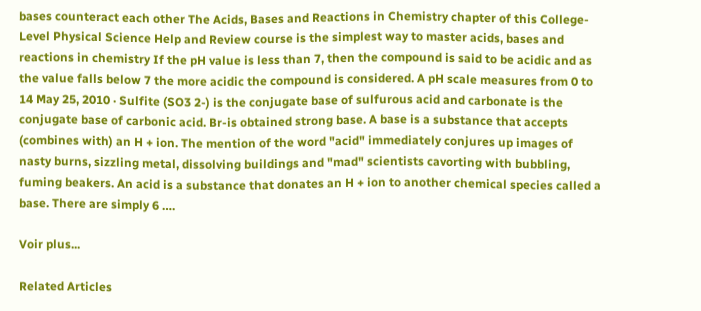bases counteract each other The Acids, Bases and Reactions in Chemistry chapter of this College-Level Physical Science Help and Review course is the simplest way to master acids, bases and reactions in chemistry If the pH value is less than 7, then the compound is said to be acidic and as the value falls below 7 the more acidic the compound is considered. A pH scale measures from 0 to 14 May 25, 2010 · Sulfite (SO3 2-) is the conjugate base of sulfurous acid and carbonate is the conjugate base of carbonic acid. Br-is obtained strong base. A base is a substance that accepts (combines with) an H + ion. The mention of the word "acid" immediately conjures up images of nasty burns, sizzling metal, dissolving buildings and "mad" scientists cavorting with bubbling, fuming beakers. An acid is a substance that donates an H + ion to another chemical species called a base. There are simply 6 ….

Voir plus...

Related Articles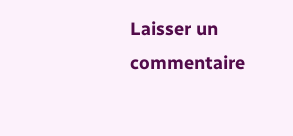Laisser un commentaire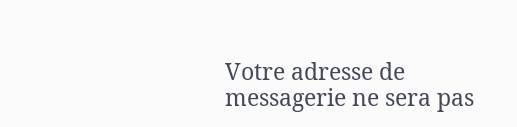Votre adresse de messagerie ne sera pas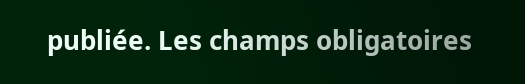publiée. Les champs obligatoires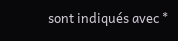sont indiqués avec *